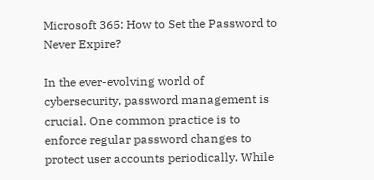Microsoft 365: How to Set the Password to Never Expire?

In the ever-evolving world of cybersecurity, password management is crucial. One common practice is to enforce regular password changes to protect user accounts periodically. While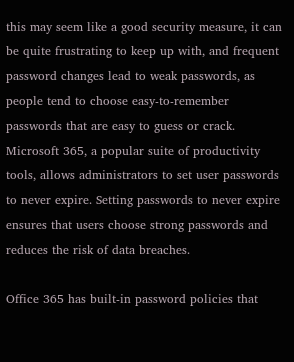this may seem like a good security measure, it can be quite frustrating to keep up with, and frequent password changes lead to weak passwords, as people tend to choose easy-to-remember passwords that are easy to guess or crack. Microsoft 365, a popular suite of productivity tools, allows administrators to set user passwords to never expire. Setting passwords to never expire ensures that users choose strong passwords and reduces the risk of data breaches.

Office 365 has built-in password policies that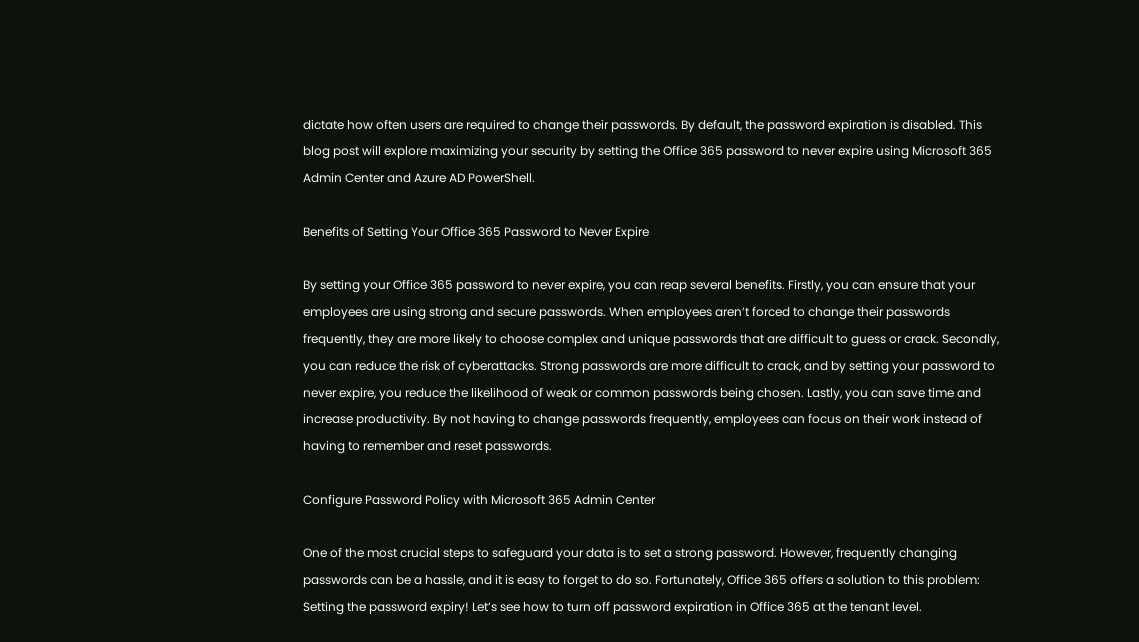dictate how often users are required to change their passwords. By default, the password expiration is disabled. This blog post will explore maximizing your security by setting the Office 365 password to never expire using Microsoft 365 Admin Center and Azure AD PowerShell.

Benefits of Setting Your Office 365 Password to Never Expire

By setting your Office 365 password to never expire, you can reap several benefits. Firstly, you can ensure that your employees are using strong and secure passwords. When employees aren’t forced to change their passwords frequently, they are more likely to choose complex and unique passwords that are difficult to guess or crack. Secondly, you can reduce the risk of cyberattacks. Strong passwords are more difficult to crack, and by setting your password to never expire, you reduce the likelihood of weak or common passwords being chosen. Lastly, you can save time and increase productivity. By not having to change passwords frequently, employees can focus on their work instead of having to remember and reset passwords.

Configure Password Policy with Microsoft 365 Admin Center

One of the most crucial steps to safeguard your data is to set a strong password. However, frequently changing passwords can be a hassle, and it is easy to forget to do so. Fortunately, Office 365 offers a solution to this problem: Setting the password expiry! Let’s see how to turn off password expiration in Office 365 at the tenant level.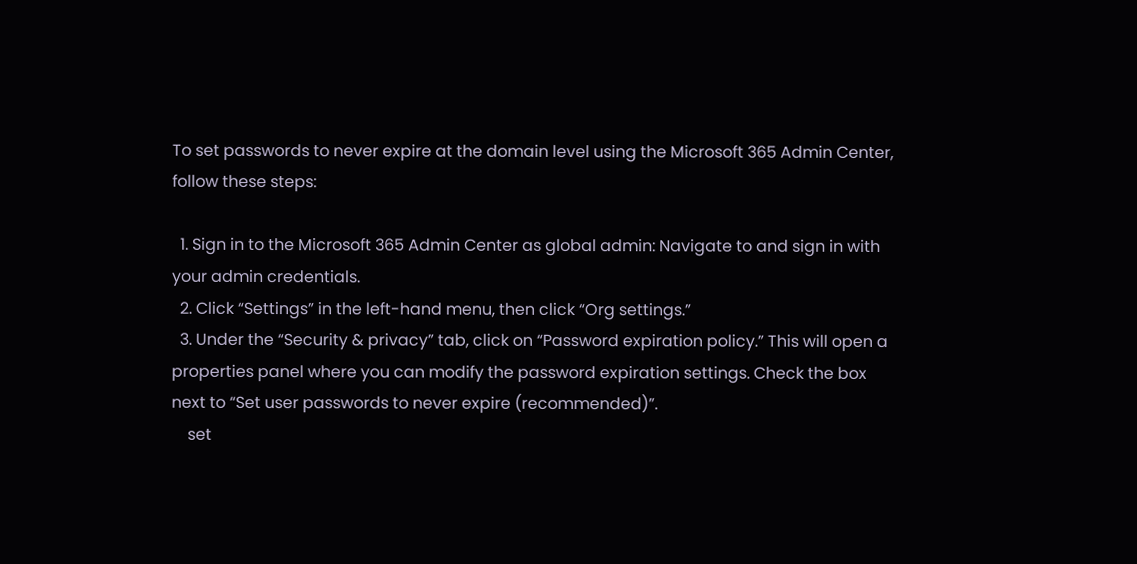To set passwords to never expire at the domain level using the Microsoft 365 Admin Center, follow these steps:

  1. Sign in to the Microsoft 365 Admin Center as global admin: Navigate to and sign in with your admin credentials.
  2. Click “Settings” in the left-hand menu, then click “Org settings.”
  3. Under the “Security & privacy” tab, click on “Password expiration policy.” This will open a properties panel where you can modify the password expiration settings. Check the box next to “Set user passwords to never expire (recommended)”.
    set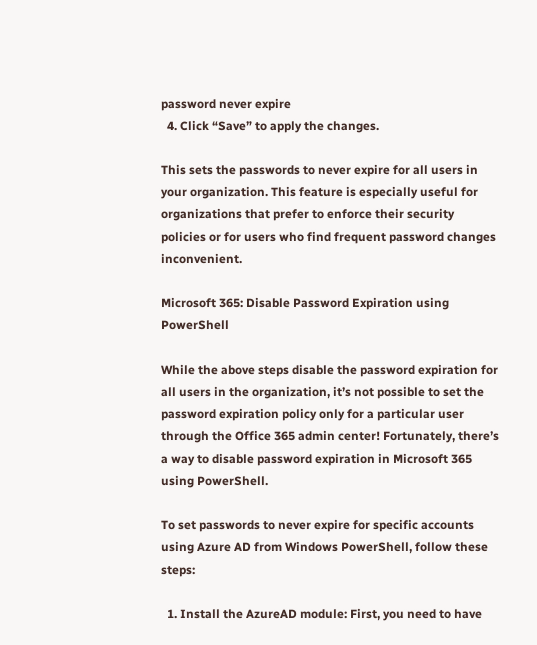password never expire
  4. Click “Save” to apply the changes.

This sets the passwords to never expire for all users in your organization. This feature is especially useful for organizations that prefer to enforce their security policies or for users who find frequent password changes inconvenient.

Microsoft 365: Disable Password Expiration using PowerShell

While the above steps disable the password expiration for all users in the organization, it’s not possible to set the password expiration policy only for a particular user through the Office 365 admin center! Fortunately, there’s a way to disable password expiration in Microsoft 365 using PowerShell.

To set passwords to never expire for specific accounts using Azure AD from Windows PowerShell, follow these steps:

  1. Install the AzureAD module: First, you need to have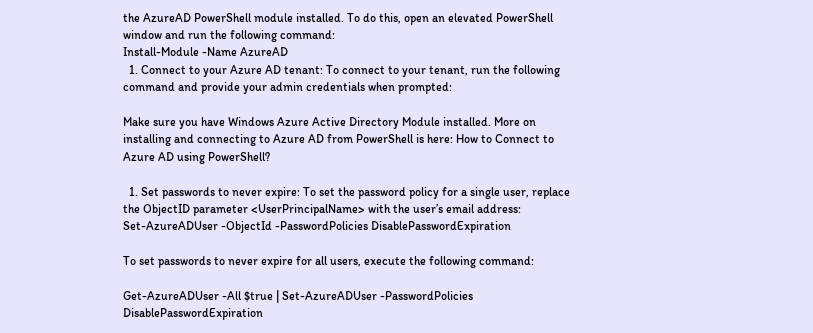the AzureAD PowerShell module installed. To do this, open an elevated PowerShell window and run the following command:
Install-Module -Name AzureAD
  1. Connect to your Azure AD tenant: To connect to your tenant, run the following command and provide your admin credentials when prompted:

Make sure you have Windows Azure Active Directory Module installed. More on installing and connecting to Azure AD from PowerShell is here: How to Connect to Azure AD using PowerShell?

  1. Set passwords to never expire: To set the password policy for a single user, replace the ObjectID parameter <UserPrincipalName> with the user’s email address:
Set-AzureADUser -ObjectId -PasswordPolicies DisablePasswordExpiration

To set passwords to never expire for all users, execute the following command:

Get-AzureADUser -All $true | Set-AzureADUser -PasswordPolicies DisablePasswordExpiration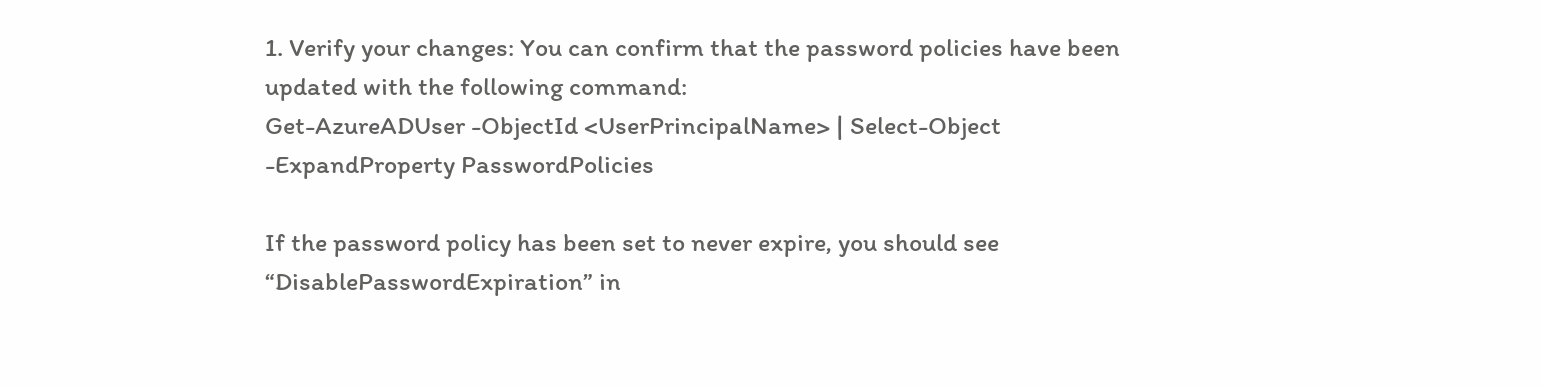1. Verify your changes: You can confirm that the password policies have been updated with the following command:
Get-AzureADUser -ObjectId <UserPrincipalName> | Select-Object -ExpandProperty PasswordPolicies

If the password policy has been set to never expire, you should see “DisablePasswordExpiration” in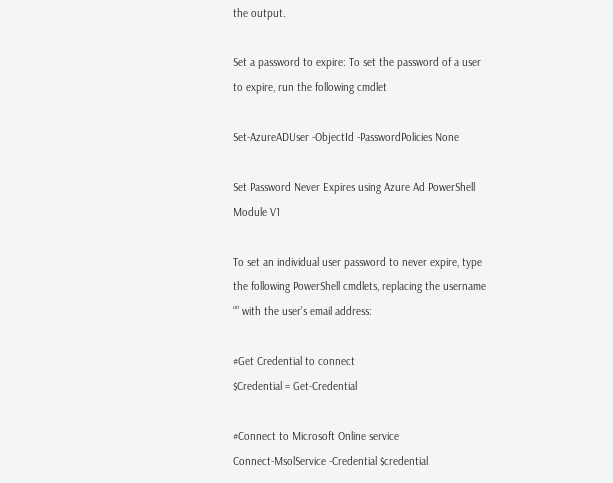the output.

Set a password to expire: To set the password of a user to expire, run the following cmdlet

Set-AzureADUser -ObjectId -PasswordPolicies None

Set Password Never Expires using Azure Ad PowerShell Module V1

To set an individual user password to never expire, type the following PowerShell cmdlets, replacing the username “” with the user’s email address:

#Get Credential to connect
$Credential = Get-Credential

#Connect to Microsoft Online service
Connect-MsolService -Credential $credential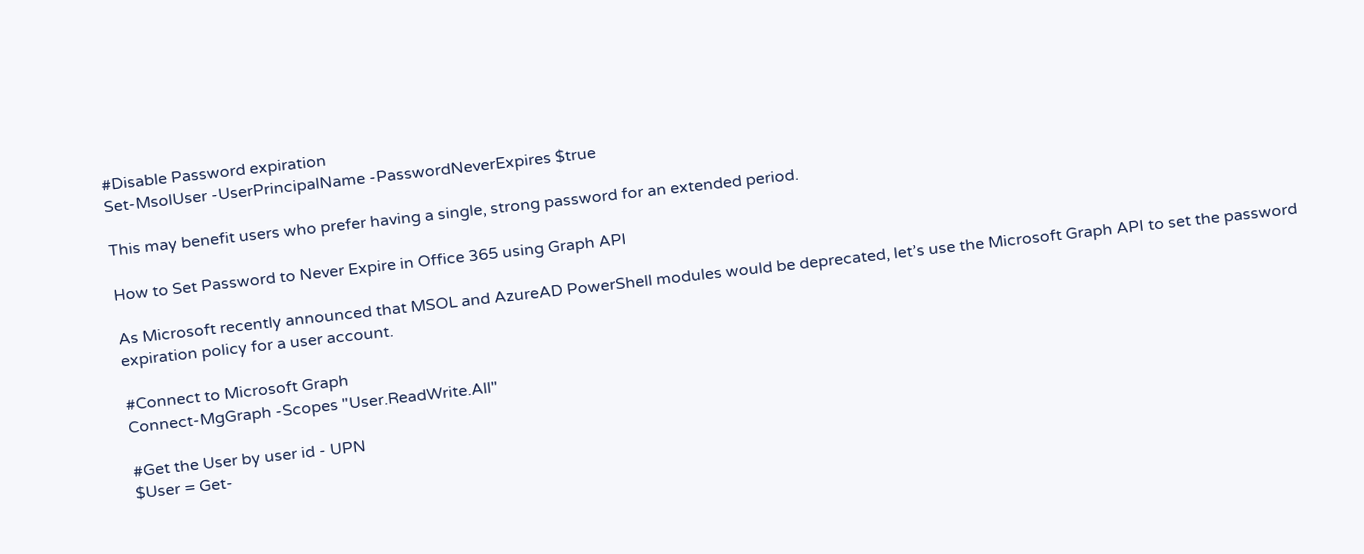#Disable Password expiration
Set-MsolUser -UserPrincipalName -PasswordNeverExpires $true

This may benefit users who prefer having a single, strong password for an extended period.

How to Set Password to Never Expire in Office 365 using Graph API

As Microsoft recently announced that MSOL and AzureAD PowerShell modules would be deprecated, let’s use the Microsoft Graph API to set the password expiration policy for a user account.

#Connect to Microsoft Graph
Connect-MgGraph -Scopes "User.ReadWrite.All"

#Get the User by user id - UPN
$User = Get-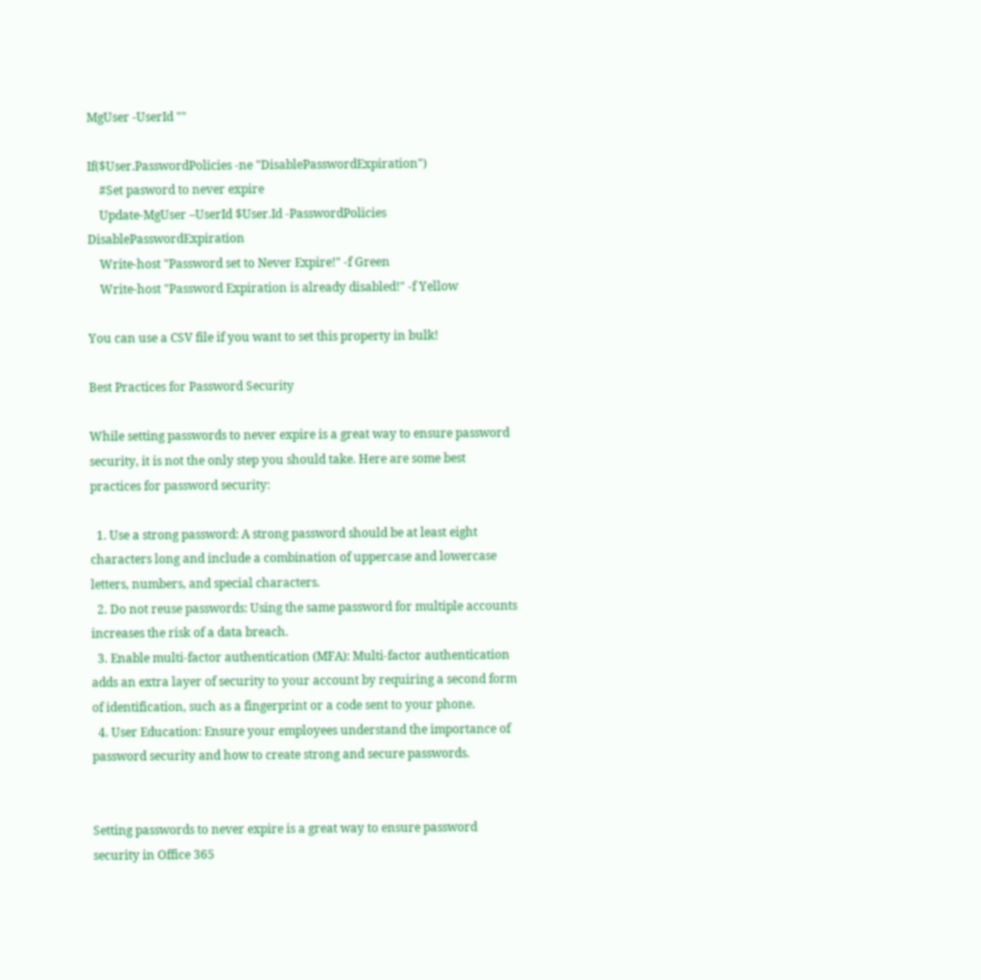MgUser -UserId ""

If($User.PasswordPolicies -ne "DisablePasswordExpiration")
    #Set pasword to never expire
    Update-MgUser –UserId $User.Id -PasswordPolicies DisablePasswordExpiration
    Write-host "Password set to Never Expire!" -f Green
    Write-host "Password Expiration is already disabled!" -f Yellow

You can use a CSV file if you want to set this property in bulk!

Best Practices for Password Security

While setting passwords to never expire is a great way to ensure password security, it is not the only step you should take. Here are some best practices for password security:

  1. Use a strong password: A strong password should be at least eight characters long and include a combination of uppercase and lowercase letters, numbers, and special characters.
  2. Do not reuse passwords: Using the same password for multiple accounts increases the risk of a data breach.
  3. Enable multi-factor authentication (MFA): Multi-factor authentication adds an extra layer of security to your account by requiring a second form of identification, such as a fingerprint or a code sent to your phone.
  4. User Education: Ensure your employees understand the importance of password security and how to create strong and secure passwords.


Setting passwords to never expire is a great way to ensure password security in Office 365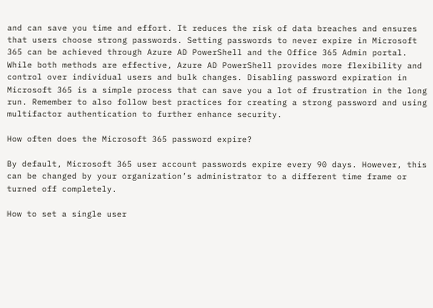and can save you time and effort. It reduces the risk of data breaches and ensures that users choose strong passwords. Setting passwords to never expire in Microsoft 365 can be achieved through Azure AD PowerShell and the Office 365 Admin portal. While both methods are effective, Azure AD PowerShell provides more flexibility and control over individual users and bulk changes. Disabling password expiration in Microsoft 365 is a simple process that can save you a lot of frustration in the long run. Remember to also follow best practices for creating a strong password and using multifactor authentication to further enhance security.

How often does the Microsoft 365 password expire?

By default, Microsoft 365 user account passwords expire every 90 days. However, this can be changed by your organization’s administrator to a different time frame or turned off completely.

How to set a single user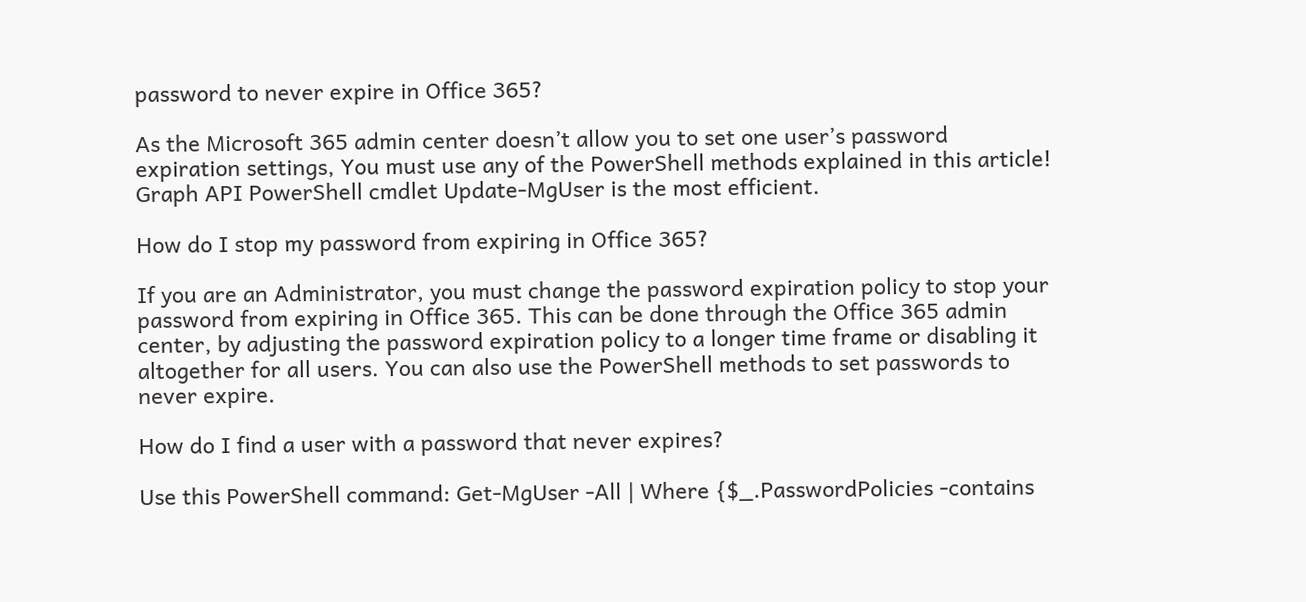password to never expire in Office 365?

As the Microsoft 365 admin center doesn’t allow you to set one user’s password expiration settings, You must use any of the PowerShell methods explained in this article! Graph API PowerShell cmdlet Update-MgUser is the most efficient.

How do I stop my password from expiring in Office 365?

If you are an Administrator, you must change the password expiration policy to stop your password from expiring in Office 365. This can be done through the Office 365 admin center, by adjusting the password expiration policy to a longer time frame or disabling it altogether for all users. You can also use the PowerShell methods to set passwords to never expire.

How do I find a user with a password that never expires?

Use this PowerShell command: Get-MgUser -All | Where {$_.PasswordPolicies -contains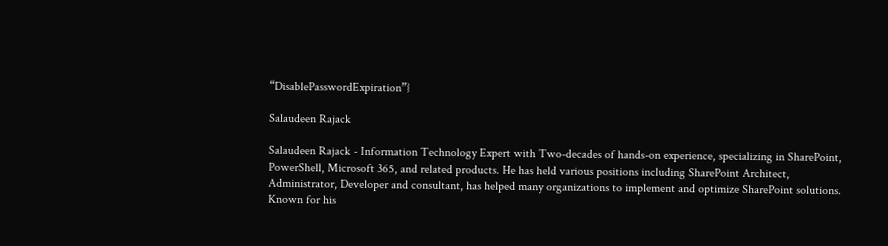“DisablePasswordExpiration”}

Salaudeen Rajack

Salaudeen Rajack - Information Technology Expert with Two-decades of hands-on experience, specializing in SharePoint, PowerShell, Microsoft 365, and related products. He has held various positions including SharePoint Architect, Administrator, Developer and consultant, has helped many organizations to implement and optimize SharePoint solutions. Known for his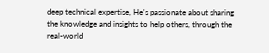deep technical expertise, He's passionate about sharing the knowledge and insights to help others, through the real-world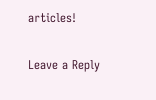articles!

Leave a Reply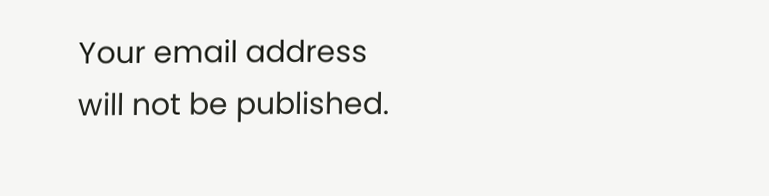Your email address will not be published.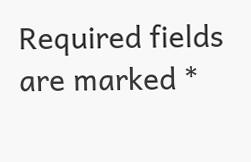Required fields are marked *